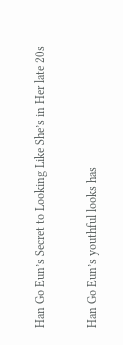Han Go Eun’s Secret to Looking Like She’s in Her late 20s


Han Go Eun’s youthful looks has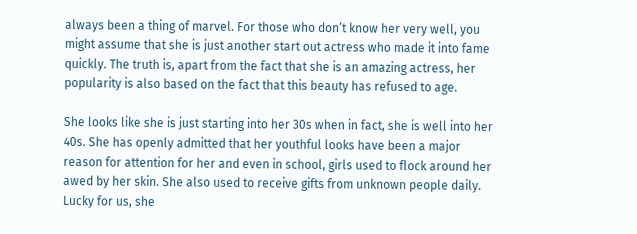always been a thing of marvel. For those who don’t know her very well, you might assume that she is just another start out actress who made it into fame quickly. The truth is, apart from the fact that she is an amazing actress, her popularity is also based on the fact that this beauty has refused to age.

She looks like she is just starting into her 30s when in fact, she is well into her 40s. She has openly admitted that her youthful looks have been a major reason for attention for her and even in school, girls used to flock around her awed by her skin. She also used to receive gifts from unknown people daily.
Lucky for us, she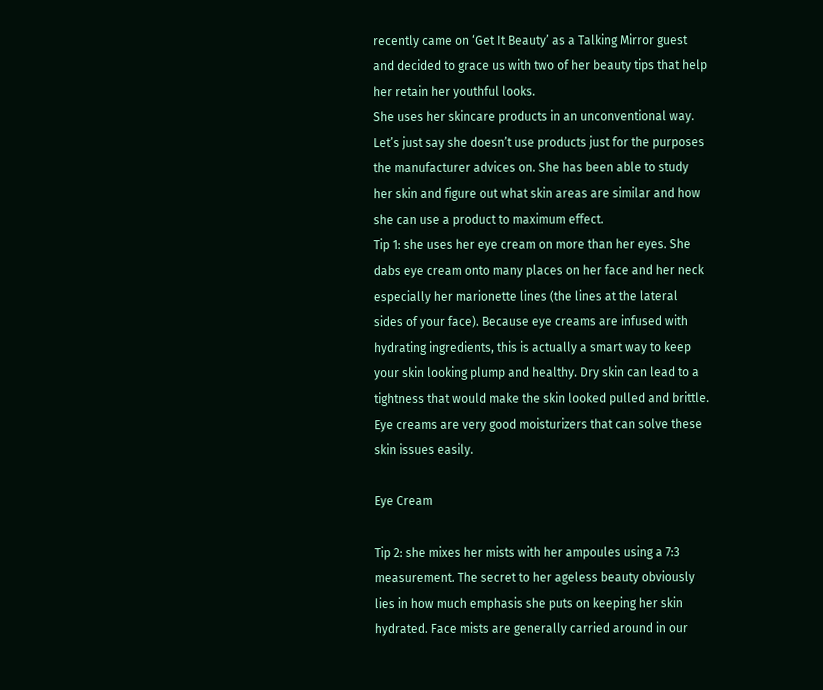recently came on ‘Get It Beauty’ as a Talking Mirror guest and decided to grace us with two of her beauty tips that help her retain her youthful looks.
She uses her skincare products in an unconventional way. Let’s just say she doesn’t use products just for the purposes the manufacturer advices on. She has been able to study her skin and figure out what skin areas are similar and how she can use a product to maximum effect.
Tip 1: she uses her eye cream on more than her eyes. She dabs eye cream onto many places on her face and her neck especially her marionette lines (the lines at the lateral sides of your face). Because eye creams are infused with hydrating ingredients, this is actually a smart way to keep your skin looking plump and healthy. Dry skin can lead to a tightness that would make the skin looked pulled and brittle. Eye creams are very good moisturizers that can solve these skin issues easily.

Eye Cream

Tip 2: she mixes her mists with her ampoules using a 7:3 measurement. The secret to her ageless beauty obviously lies in how much emphasis she puts on keeping her skin hydrated. Face mists are generally carried around in our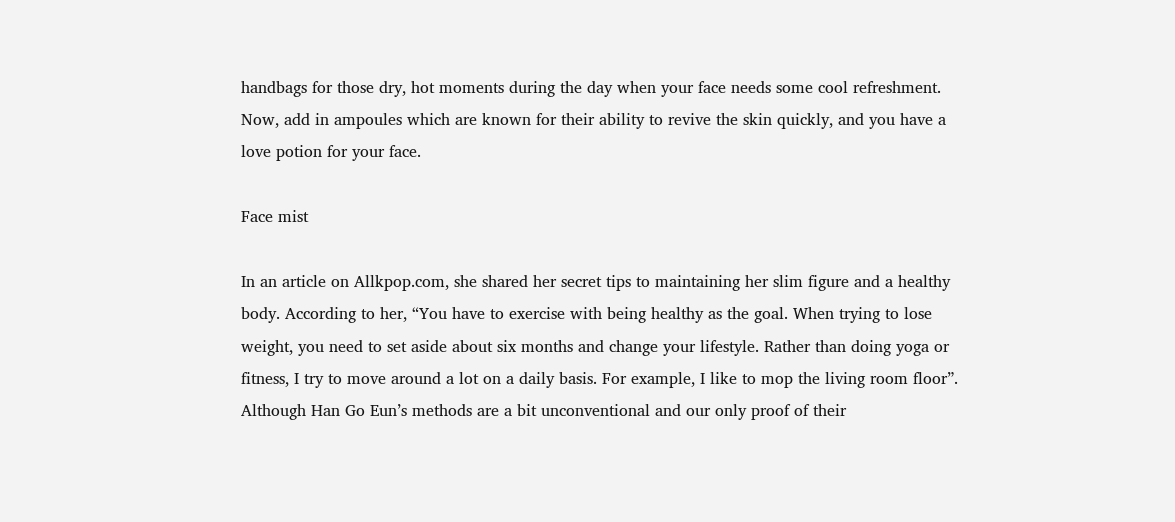handbags for those dry, hot moments during the day when your face needs some cool refreshment. Now, add in ampoules which are known for their ability to revive the skin quickly, and you have a love potion for your face.

Face mist

In an article on Allkpop.com, she shared her secret tips to maintaining her slim figure and a healthy body. According to her, “You have to exercise with being healthy as the goal. When trying to lose weight, you need to set aside about six months and change your lifestyle. Rather than doing yoga or fitness, I try to move around a lot on a daily basis. For example, I like to mop the living room floor”.
Although Han Go Eun’s methods are a bit unconventional and our only proof of their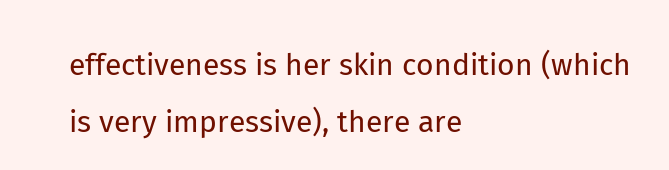effectiveness is her skin condition (which is very impressive), there are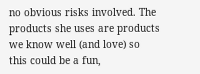no obvious risks involved. The products she uses are products we know well (and love) so this could be a fun,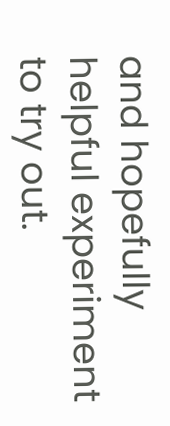and hopefully helpful experiment to try out.